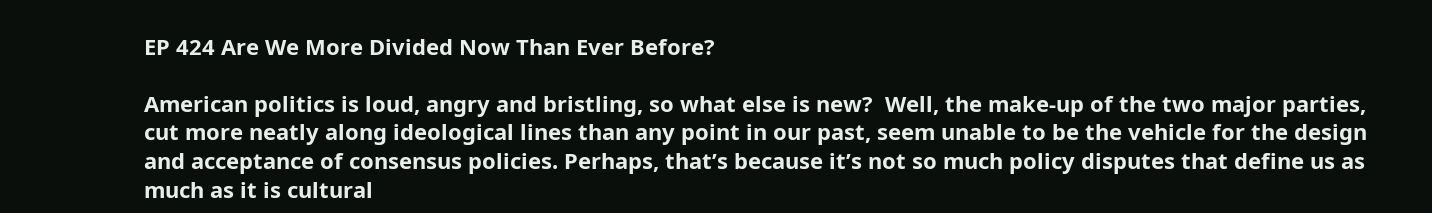EP 424 Are We More Divided Now Than Ever Before?

American politics is loud, angry and bristling, so what else is new?  Well, the make-up of the two major parties, cut more neatly along ideological lines than any point in our past, seem unable to be the vehicle for the design and acceptance of consensus policies. Perhaps, that’s because it’s not so much policy disputes that define us as much as it is cultural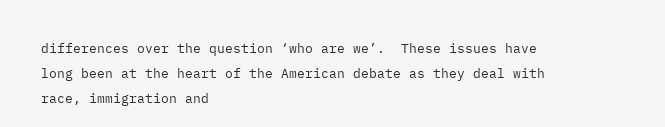differences over the question ‘who are we’.  These issues have long been at the heart of the American debate as they deal with race, immigration and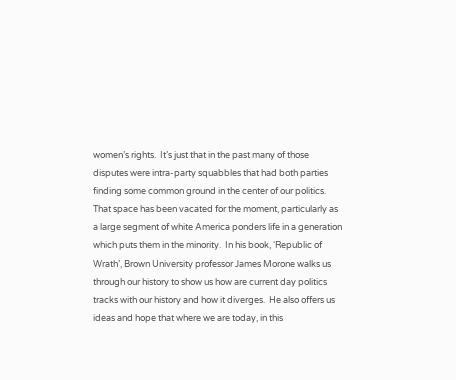women’s rights.  It’s just that in the past many of those disputes were intra-party squabbles that had both parties finding some common ground in the center of our politics.  That space has been vacated for the moment, particularly as a large segment of white America ponders life in a generation which puts them in the minority.  In his book, ‘Republic of Wrath’, Brown University professor James Morone walks us through our history to show us how are current day politics tracks with our history and how it diverges.  He also offers us ideas and hope that where we are today, in this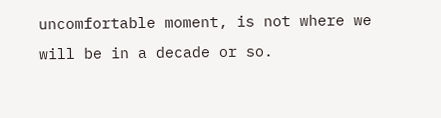uncomfortable moment, is not where we will be in a decade or so.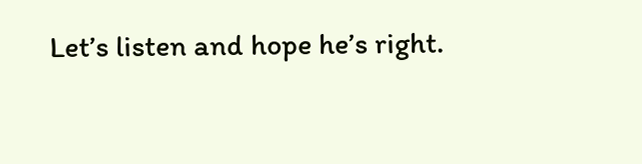Let’s listen and hope he’s right.